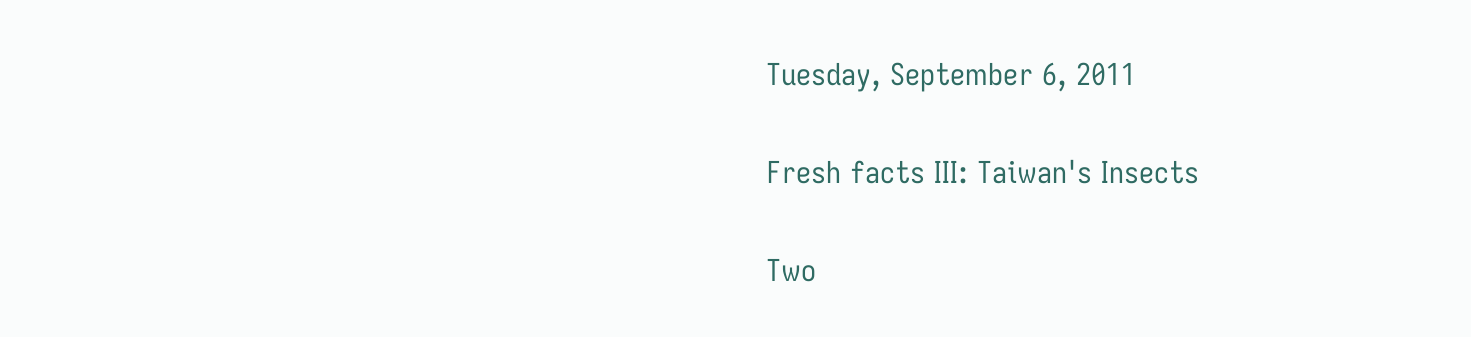Tuesday, September 6, 2011

Fresh facts III: Taiwan's Insects

Two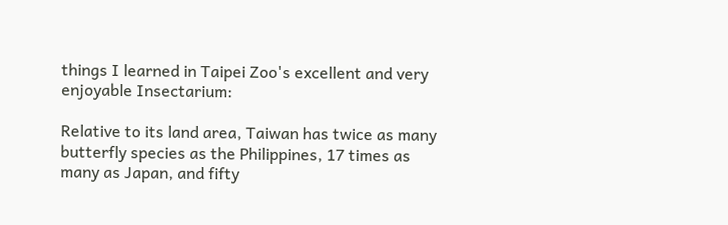things I learned in Taipei Zoo's excellent and very enjoyable Insectarium:

Relative to its land area, Taiwan has twice as many butterfly species as the Philippines, 17 times as many as Japan, and fifty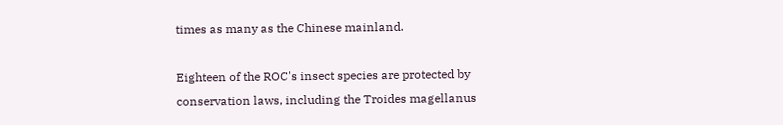times as many as the Chinese mainland.

Eighteen of the ROC's insect species are protected by conservation laws, including the Troides magellanus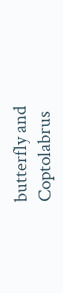butterfly and Coptolabrus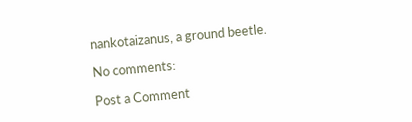nankotaizanus, a ground beetle.

No comments:

Post a Comment